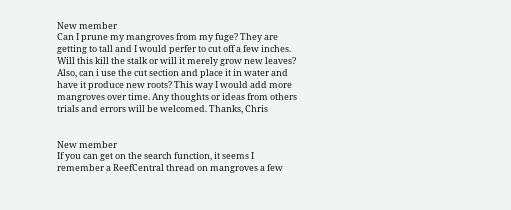New member
Can I prune my mangroves from my fuge? They are getting to tall and I would perfer to cut off a few inches. Will this kill the stalk or will it merely grow new leaves? Also, can i use the cut section and place it in water and have it produce new roots? This way I would add more mangroves over time. Any thoughts or ideas from others trials and errors will be welcomed. Thanks, Chris


New member
If you can get on the search function, it seems I remember a ReefCentral thread on mangroves a few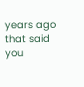years ago that said you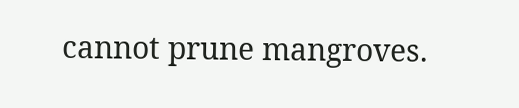cannot prune mangroves.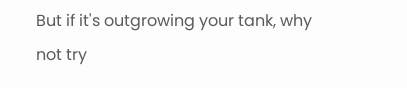But if it's outgrowing your tank, why not try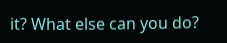it? What else can you do?